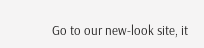Go to our new-look site, it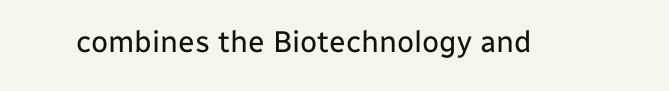combines the Biotechnology and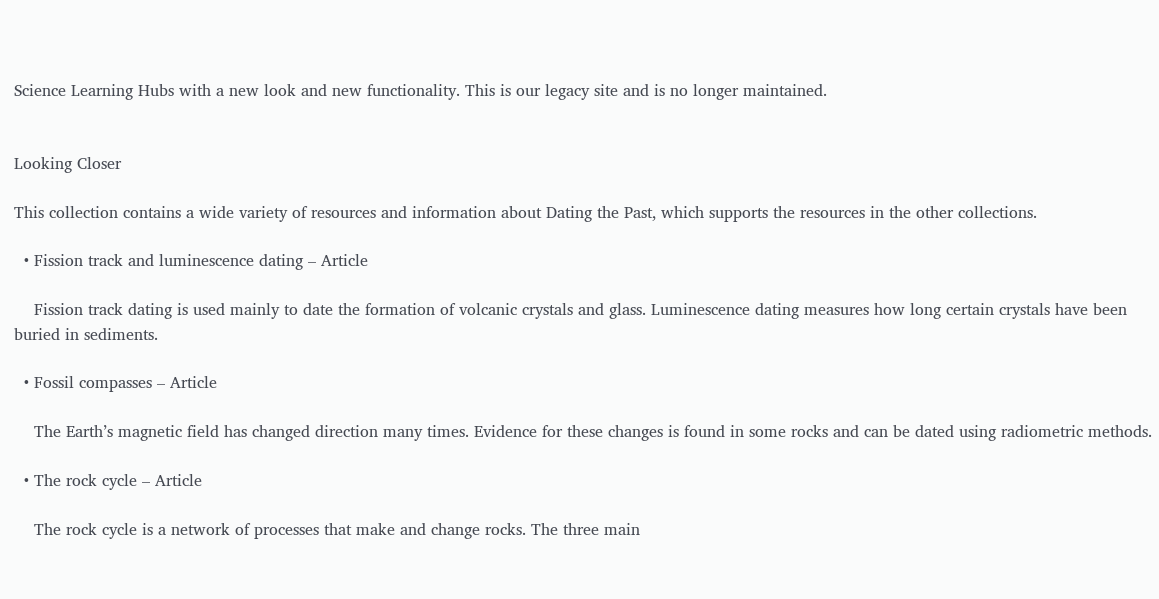Science Learning Hubs with a new look and new functionality. This is our legacy site and is no longer maintained.


Looking Closer

This collection contains a wide variety of resources and information about Dating the Past, which supports the resources in the other collections.

  • Fission track and luminescence dating – Article

    Fission track dating is used mainly to date the formation of volcanic crystals and glass. Luminescence dating measures how long certain crystals have been buried in sediments.

  • Fossil compasses – Article

    The Earth’s magnetic field has changed direction many times. Evidence for these changes is found in some rocks and can be dated using radiometric methods.

  • The rock cycle – Article

    The rock cycle is a network of processes that make and change rocks. The three main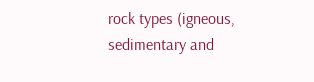rock types (igneous, sedimentary and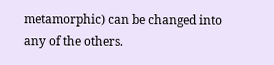metamorphic) can be changed into any of the others.